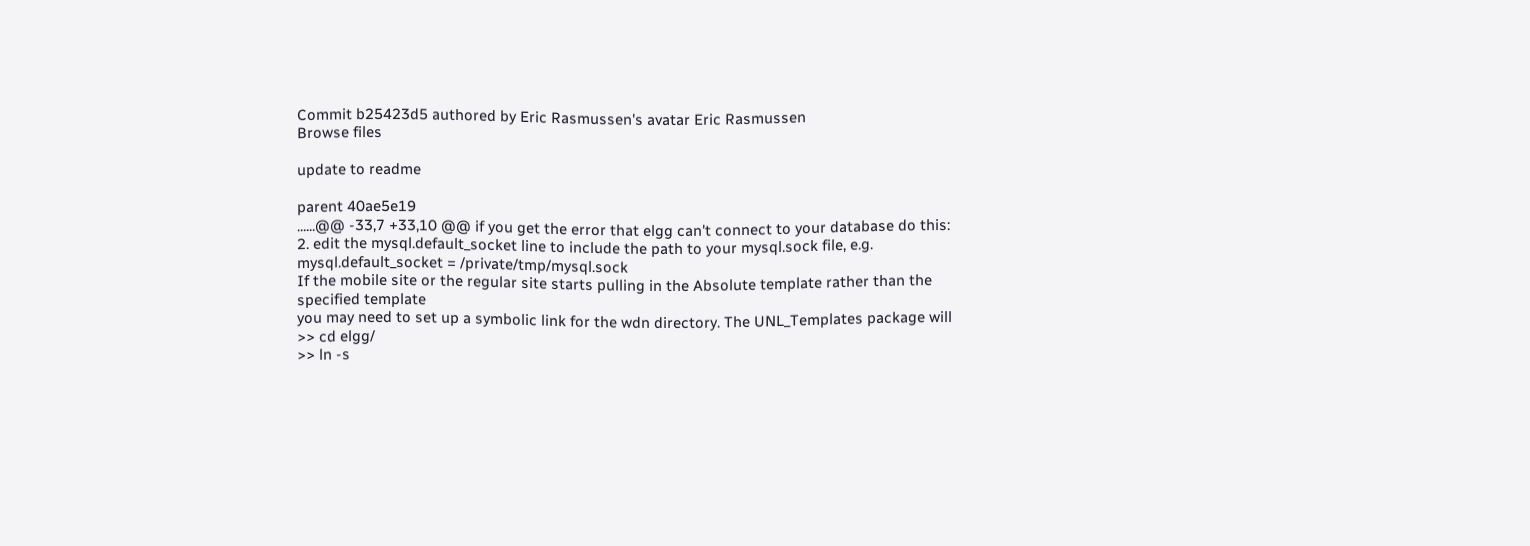Commit b25423d5 authored by Eric Rasmussen's avatar Eric Rasmussen
Browse files

update to readme

parent 40ae5e19
......@@ -33,7 +33,10 @@ if you get the error that elgg can't connect to your database do this:
2. edit the mysql.default_socket line to include the path to your mysql.sock file, e.g.
mysql.default_socket = /private/tmp/mysql.sock
If the mobile site or the regular site starts pulling in the Absolute template rather than the specified template
you may need to set up a symbolic link for the wdn directory. The UNL_Templates package will
>> cd elgg/
>> ln -s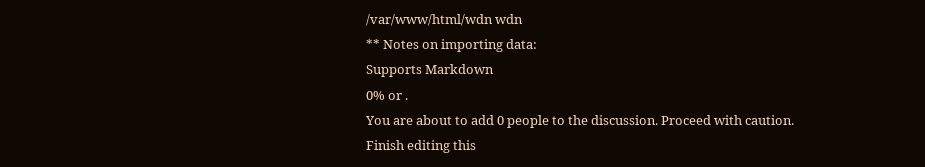/var/www/html/wdn wdn
** Notes on importing data:
Supports Markdown
0% or .
You are about to add 0 people to the discussion. Proceed with caution.
Finish editing this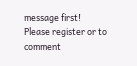message first!
Please register or to comment